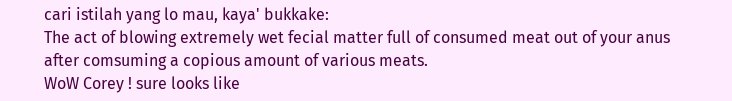cari istilah yang lo mau, kaya' bukkake:
The act of blowing extremely wet fecial matter full of consumed meat out of your anus after comsuming a copious amount of various meats.
WoW Corey ! sure looks like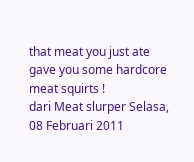that meat you just ate gave you some hardcore meat squirts !
dari Meat slurper Selasa, 08 Februari 2011